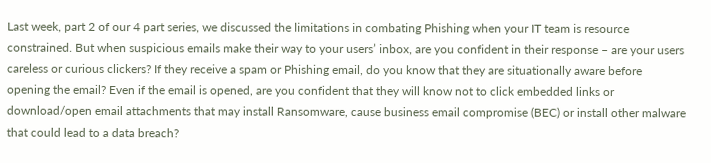Last week, part 2 of our 4 part series, we discussed the limitations in combating Phishing when your IT team is resource constrained. But when suspicious emails make their way to your users’ inbox, are you confident in their response – are your users careless or curious clickers? If they receive a spam or Phishing email, do you know that they are situationally aware before opening the email? Even if the email is opened, are you confident that they will know not to click embedded links or download/open email attachments that may install Ransomware, cause business email compromise (BEC) or install other malware that could lead to a data breach?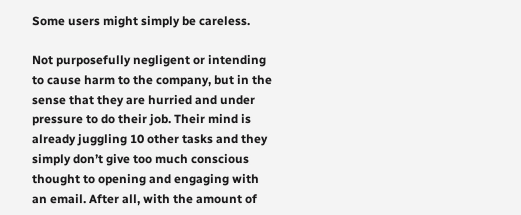Some users might simply be careless.

Not purposefully negligent or intending to cause harm to the company, but in the sense that they are hurried and under pressure to do their job. Their mind is already juggling 10 other tasks and they simply don’t give too much conscious thought to opening and engaging with an email. After all, with the amount of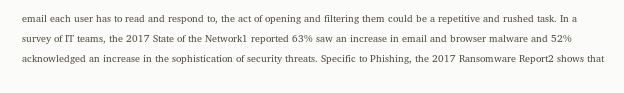email each user has to read and respond to, the act of opening and filtering them could be a repetitive and rushed task. In a survey of IT teams, the 2017 State of the Network1 reported 63% saw an increase in email and browser malware and 52% acknowledged an increase in the sophistication of security threats. Specific to Phishing, the 2017 Ransomware Report2 shows that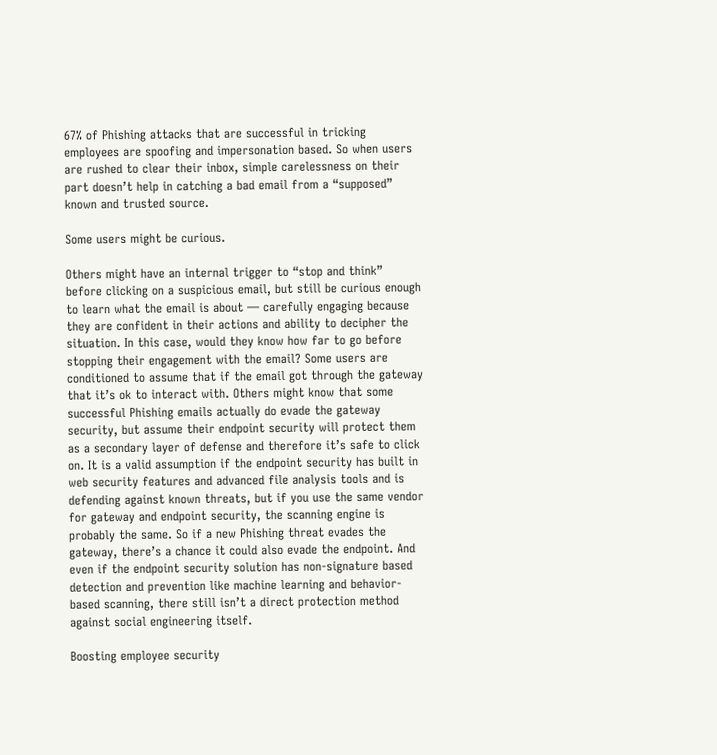67% of Phishing attacks that are successful in tricking employees are spoofing and impersonation based. So when users are rushed to clear their inbox, simple carelessness on their part doesn’t help in catching a bad email from a “supposed” known and trusted source.

Some users might be curious.

Others might have an internal trigger to “stop and think” before clicking on a suspicious email, but still be curious enough to learn what the email is about — carefully engaging because they are confident in their actions and ability to decipher the situation. In this case, would they know how far to go before stopping their engagement with the email? Some users are conditioned to assume that if the email got through the gateway that it’s ok to interact with. Others might know that some successful Phishing emails actually do evade the gateway security, but assume their endpoint security will protect them as a secondary layer of defense and therefore it’s safe to click on. It is a valid assumption if the endpoint security has built in web security features and advanced file analysis tools and is defending against known threats, but if you use the same vendor for gateway and endpoint security, the scanning engine is probably the same. So if a new Phishing threat evades the gateway, there’s a chance it could also evade the endpoint. And even if the endpoint security solution has non-signature based detection and prevention like machine learning and behavior-based scanning, there still isn’t a direct protection method against social engineering itself.

Boosting employee security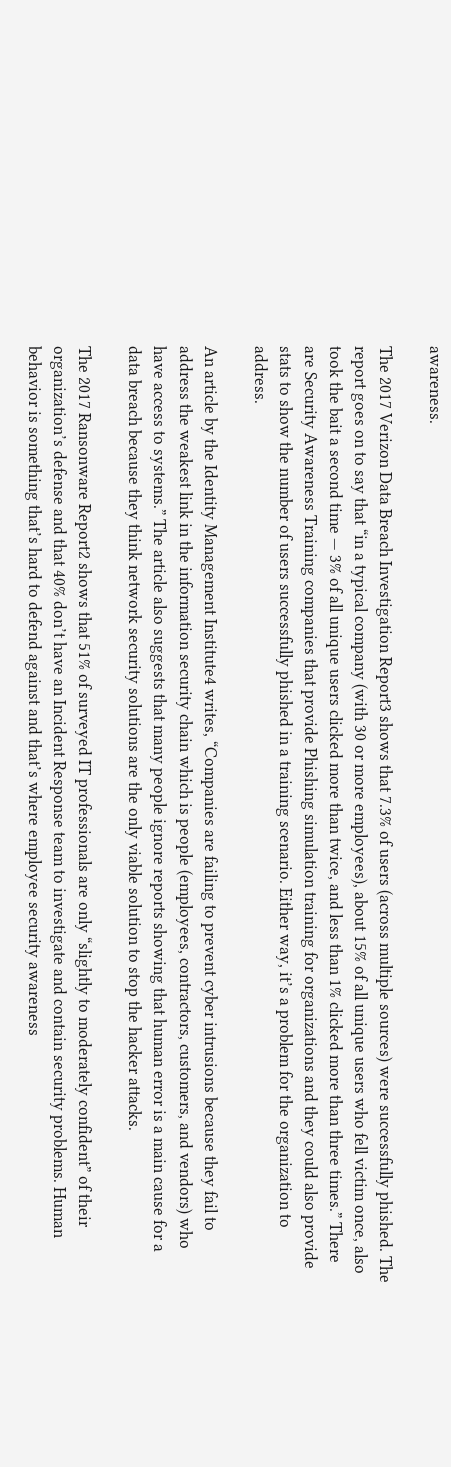awareness.

The 2017 Verizon Data Breach Investigation Report3 shows that 7.3% of users (across multiple sources) were successfully phished. The report goes on to say that “in a typical company (with 30 or more employees), about 15% of all unique users who fell victim once, also took the bait a second time — 3% of all unique users clicked more than twice, and less than 1% clicked more than three times.” There are Security Awareness Training companies that provide Phishing simulation training for organizations and they could also provide stats to show the number of users successfully phished in a training scenario. Either way, it’s a problem for the organization to address.

An article by the Identity Management Institute4 writes, “Companies are failing to prevent cyber intrusions because they fail to address the weakest link in the information security chain which is people (employees, contractors, customers, and vendors) who have access to systems.” The article also suggests that many people ignore reports showing that human error is a main cause for a data breach because they think network security solutions are the only viable solution to stop the hacker attacks.

The 2017 Ransonware Report2 shows that 51% of surveyed IT professionals are only “slightly to moderately confident” of their organization’s defense and that 40% don’t have an Incident Response team to investigate and contain security problems. Human behavior is something that’s hard to defend against and that’s where employee security awareness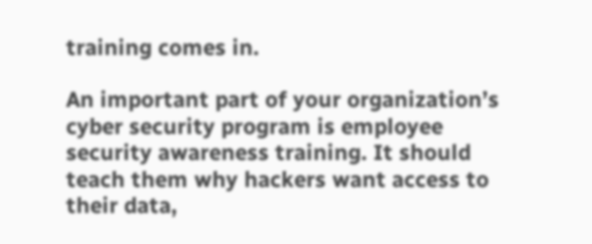training comes in.

An important part of your organization’s cyber security program is employee security awareness training. It should teach them why hackers want access to their data,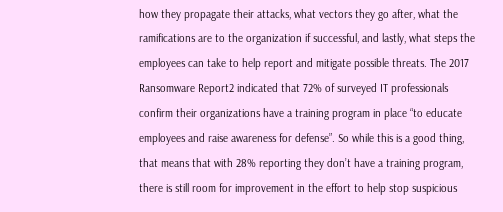how they propagate their attacks, what vectors they go after, what the ramifications are to the organization if successful, and lastly, what steps the employees can take to help report and mitigate possible threats. The 2017 Ransomware Report2 indicated that 72% of surveyed IT professionals confirm their organizations have a training program in place “to educate employees and raise awareness for defense”. So while this is a good thing, that means that with 28% reporting they don’t have a training program, there is still room for improvement in the effort to help stop suspicious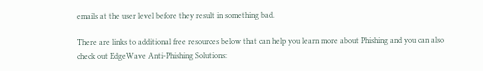emails at the user level before they result in something bad.

There are links to additional free resources below that can help you learn more about Phishing and you can also check out EdgeWave Anti-Phishing Solutions: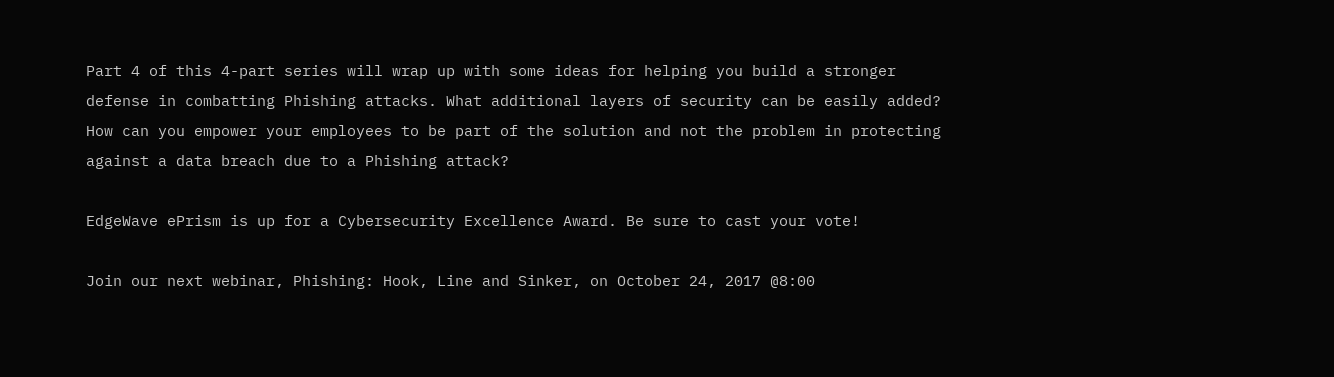Part 4 of this 4-part series will wrap up with some ideas for helping you build a stronger defense in combatting Phishing attacks. What additional layers of security can be easily added? How can you empower your employees to be part of the solution and not the problem in protecting against a data breach due to a Phishing attack?

EdgeWave ePrism is up for a Cybersecurity Excellence Award. Be sure to cast your vote!

Join our next webinar, Phishing: Hook, Line and Sinker, on October 24, 2017 @8:00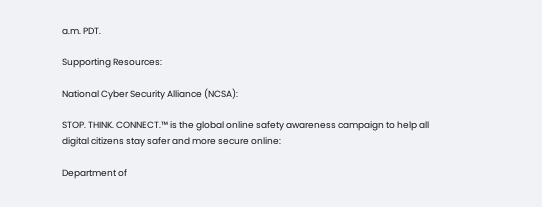a.m. PDT.

Supporting Resources:

National Cyber Security Alliance (NCSA):

STOP. THINK. CONNECT.™ is the global online safety awareness campaign to help all digital citizens stay safer and more secure online:

Department of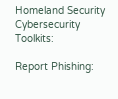Homeland Security Cybersecurity Toolkits:

Report Phishing: